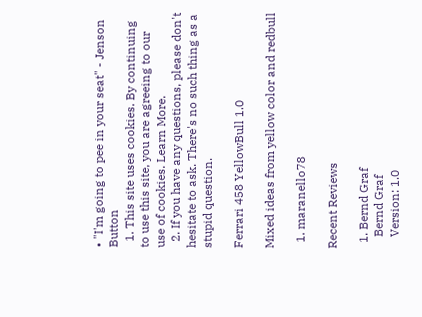• "I'm going to pee in your seat" - Jenson Button
  1. This site uses cookies. By continuing to use this site, you are agreeing to our use of cookies. Learn More.
  2. If you have any questions, please don't hesitate to ask. There's no such thing as a stupid question.

Ferrari 458 YellowBull 1.0

Mixed ideas from yellow color and redbull

  1. maranello78

Recent Reviews

  1. Bernd Graf
    Bernd Graf
    Version: 1.0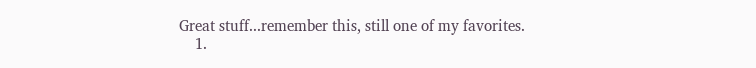Great stuff...remember this, still one of my favorites.
    1.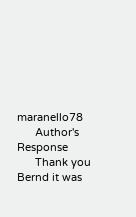maranello78
      Author's Response
      Thank you Bernd it was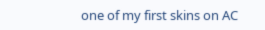one of my first skins on AC